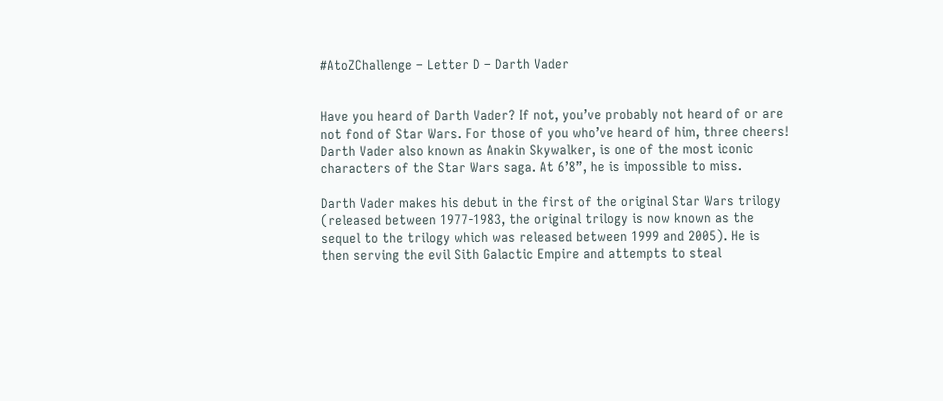#AtoZChallenge – Letter D – Darth Vader


Have you heard of Darth Vader? If not, you’ve probably not heard of or are not fond of Star Wars. For those of you who’ve heard of him, three cheers! Darth Vader also known as Anakin Skywalker, is one of the most iconic characters of the Star Wars saga. At 6’8”, he is impossible to miss.

Darth Vader makes his debut in the first of the original Star Wars trilogy (released between 1977-1983, the original trilogy is now known as the sequel to the trilogy which was released between 1999 and 2005). He is then serving the evil Sith Galactic Empire and attempts to steal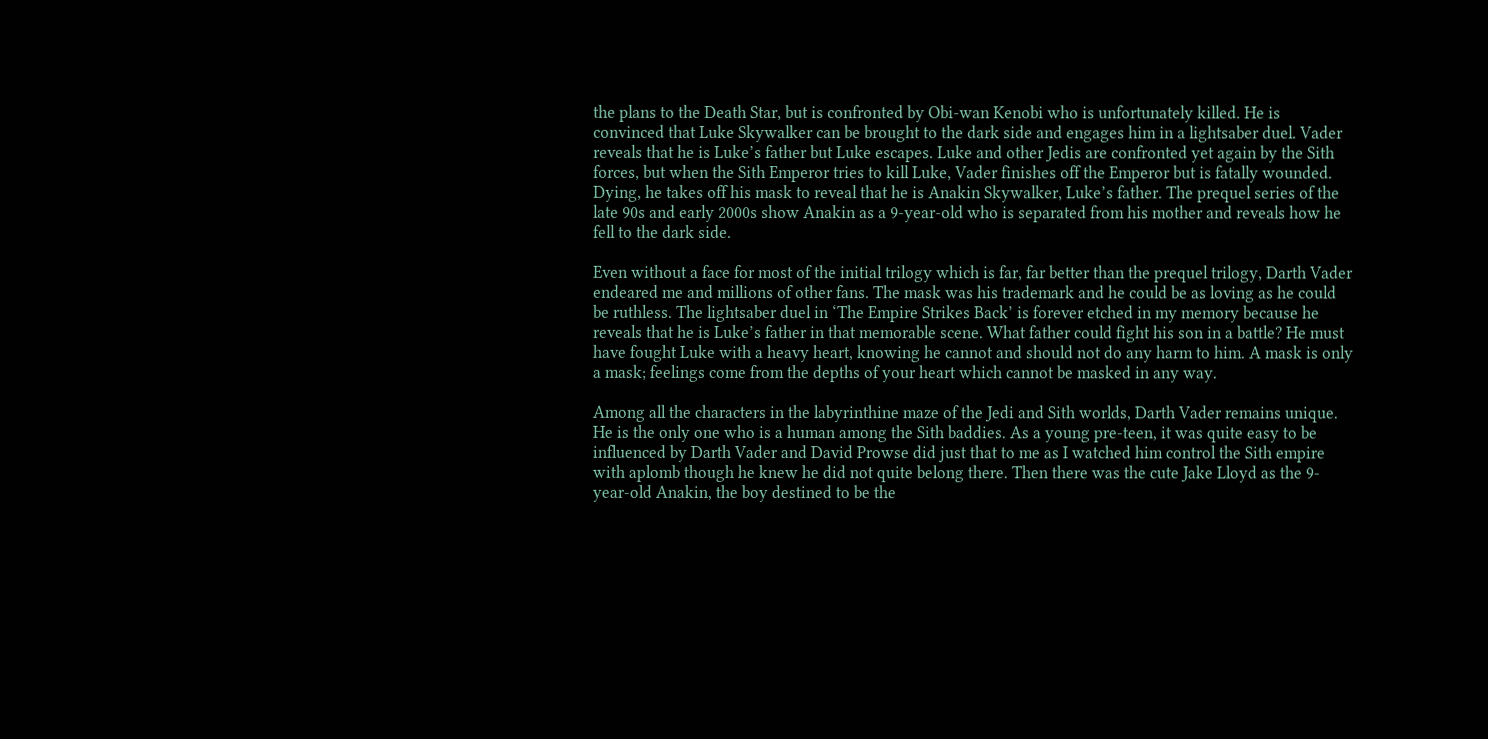the plans to the Death Star, but is confronted by Obi-wan Kenobi who is unfortunately killed. He is convinced that Luke Skywalker can be brought to the dark side and engages him in a lightsaber duel. Vader reveals that he is Luke’s father but Luke escapes. Luke and other Jedis are confronted yet again by the Sith forces, but when the Sith Emperor tries to kill Luke, Vader finishes off the Emperor but is fatally wounded. Dying, he takes off his mask to reveal that he is Anakin Skywalker, Luke’s father. The prequel series of the late 90s and early 2000s show Anakin as a 9-year-old who is separated from his mother and reveals how he fell to the dark side.

Even without a face for most of the initial trilogy which is far, far better than the prequel trilogy, Darth Vader endeared me and millions of other fans. The mask was his trademark and he could be as loving as he could be ruthless. The lightsaber duel in ‘The Empire Strikes Back’ is forever etched in my memory because he reveals that he is Luke’s father in that memorable scene. What father could fight his son in a battle? He must have fought Luke with a heavy heart, knowing he cannot and should not do any harm to him. A mask is only a mask; feelings come from the depths of your heart which cannot be masked in any way.

Among all the characters in the labyrinthine maze of the Jedi and Sith worlds, Darth Vader remains unique. He is the only one who is a human among the Sith baddies. As a young pre-teen, it was quite easy to be influenced by Darth Vader and David Prowse did just that to me as I watched him control the Sith empire with aplomb though he knew he did not quite belong there. Then there was the cute Jake Lloyd as the 9-year-old Anakin, the boy destined to be the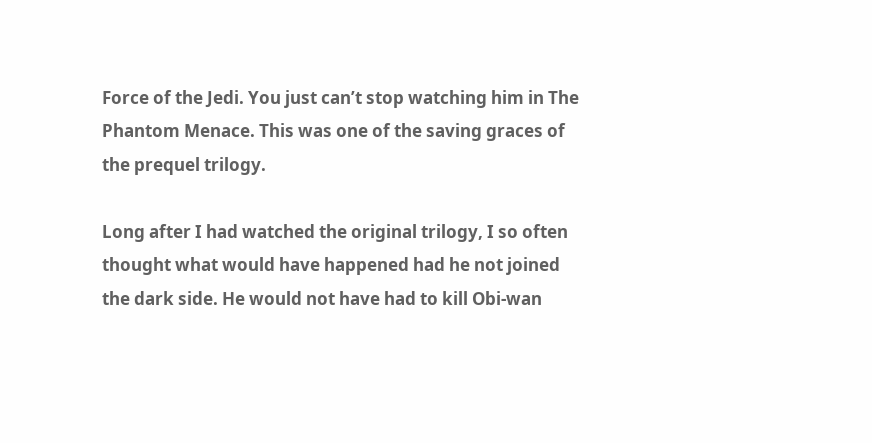Force of the Jedi. You just can’t stop watching him in The Phantom Menace. This was one of the saving graces of the prequel trilogy.

Long after I had watched the original trilogy, I so often thought what would have happened had he not joined the dark side. He would not have had to kill Obi-wan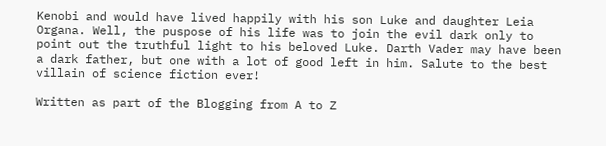Kenobi and would have lived happily with his son Luke and daughter Leia Organa. Well, the puspose of his life was to join the evil dark only to point out the truthful light to his beloved Luke. Darth Vader may have been a dark father, but one with a lot of good left in him. Salute to the best villain of science fiction ever!

Written as part of the Blogging from A to Z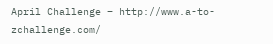April Challenge – http://www.a-to-zchallenge.com/